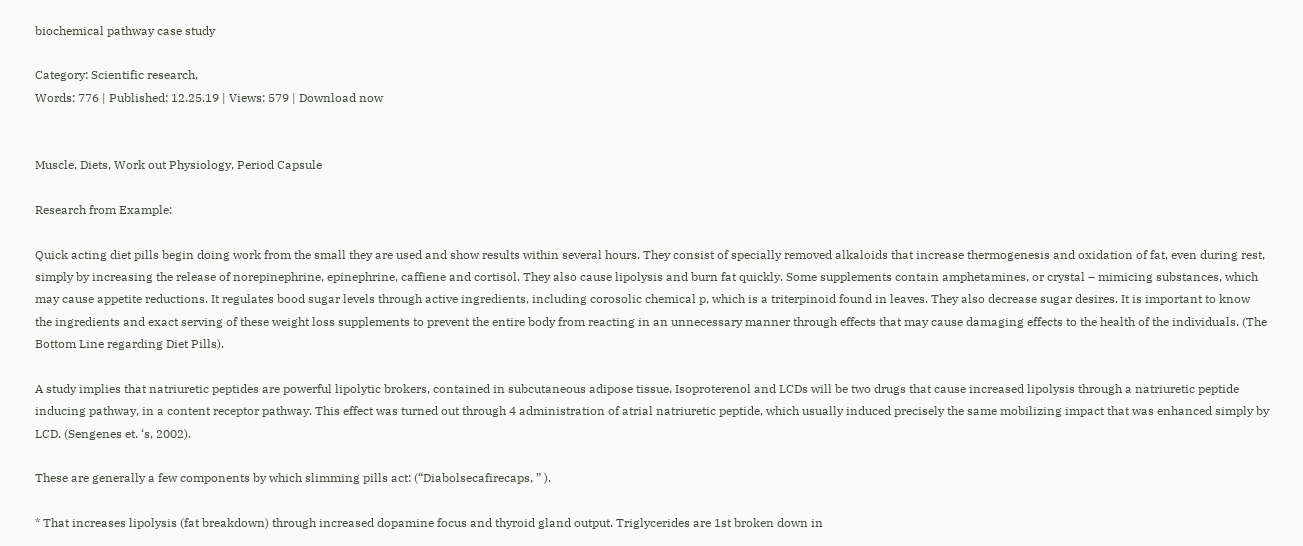biochemical pathway case study

Category: Scientific research,
Words: 776 | Published: 12.25.19 | Views: 579 | Download now


Muscle, Diets, Work out Physiology, Period Capsule

Research from Example:

Quick acting diet pills begin doing work from the small they are used and show results within several hours. They consist of specially removed alkaloids that increase thermogenesis and oxidation of fat, even during rest, simply by increasing the release of norepinephrine, epinephrine, caffiene and cortisol. They also cause lipolysis and burn fat quickly. Some supplements contain amphetamines, or crystal – mimicing substances, which may cause appetite reductions. It regulates bood sugar levels through active ingredients, including corosolic chemical p, which is a triterpinoid found in leaves. They also decrease sugar desires. It is important to know the ingredients and exact serving of these weight loss supplements to prevent the entire body from reacting in an unnecessary manner through effects that may cause damaging effects to the health of the individuals. (The Bottom Line regarding Diet Pills).

A study implies that natriuretic peptides are powerful lipolytic brokers, contained in subcutaneous adipose tissue. Isoproterenol and LCDs will be two drugs that cause increased lipolysis through a natriuretic peptide inducing pathway, in a content receptor pathway. This effect was turned out through 4 administration of atrial natriuretic peptide, which usually induced precisely the same mobilizing impact that was enhanced simply by LCD. (Sengenes et. ‘s, 2002).

These are generally a few components by which slimming pills act: (“Diabolsecafirecaps, ” ).

* That increases lipolysis (fat breakdown) through increased dopamine focus and thyroid gland output. Triglycerides are 1st broken down in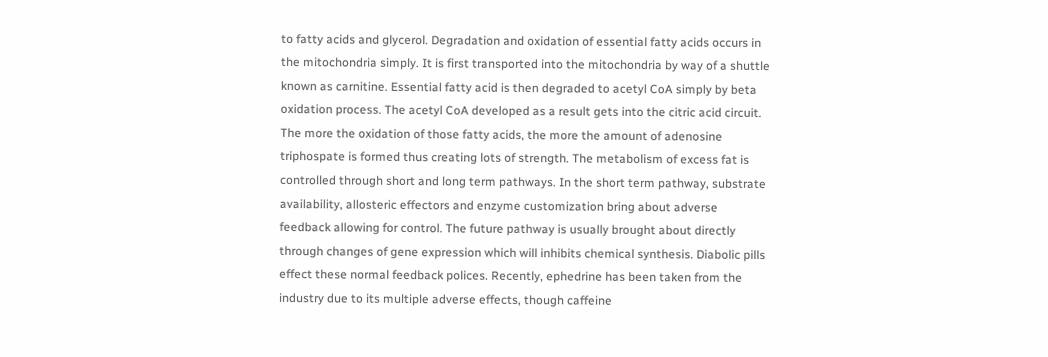to fatty acids and glycerol. Degradation and oxidation of essential fatty acids occurs in the mitochondria simply. It is first transported into the mitochondria by way of a shuttle known as carnitine. Essential fatty acid is then degraded to acetyl CoA simply by beta oxidation process. The acetyl CoA developed as a result gets into the citric acid circuit. The more the oxidation of those fatty acids, the more the amount of adenosine triphospate is formed thus creating lots of strength. The metabolism of excess fat is controlled through short and long term pathways. In the short term pathway, substrate availability, allosteric effectors and enzyme customization bring about adverse feedback allowing for control. The future pathway is usually brought about directly through changes of gene expression which will inhibits chemical synthesis. Diabolic pills effect these normal feedback polices. Recently, ephedrine has been taken from the industry due to its multiple adverse effects, though caffeine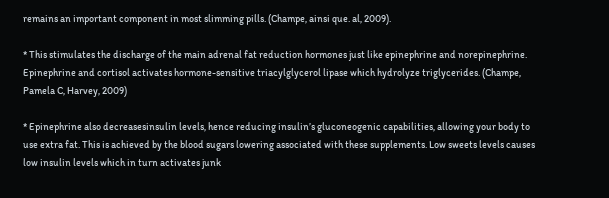remains an important component in most slimming pills. (Champe, ainsi que. al, 2009).

* This stimulates the discharge of the main adrenal fat reduction hormones just like epinephrine and norepinephrine. Epinephrine and cortisol activates hormone-sensitive triacylglycerol lipase which hydrolyze triglycerides. (Champe, Pamela C, Harvey, 2009)

* Epinephrine also decreasesinsulin levels, hence reducing insulin’s gluconeogenic capabilities, allowing your body to use extra fat. This is achieved by the blood sugars lowering associated with these supplements. Low sweets levels causes low insulin levels which in turn activates junk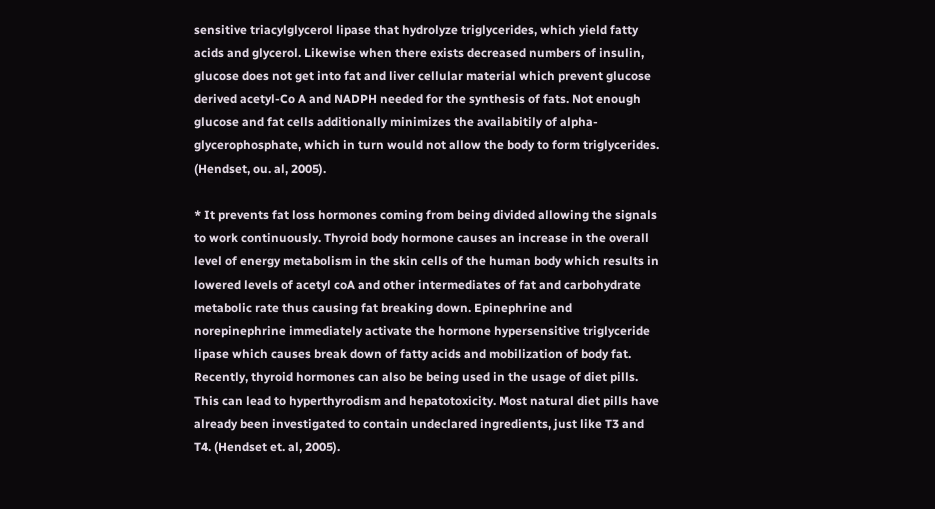sensitive triacylglycerol lipase that hydrolyze triglycerides, which yield fatty acids and glycerol. Likewise when there exists decreased numbers of insulin, glucose does not get into fat and liver cellular material which prevent glucose derived acetyl-Co A and NADPH needed for the synthesis of fats. Not enough glucose and fat cells additionally minimizes the availabitily of alpha-glycerophosphate, which in turn would not allow the body to form triglycerides. (Hendset, ou. al, 2005).

* It prevents fat loss hormones coming from being divided allowing the signals to work continuously. Thyroid body hormone causes an increase in the overall level of energy metabolism in the skin cells of the human body which results in lowered levels of acetyl coA and other intermediates of fat and carbohydrate metabolic rate thus causing fat breaking down. Epinephrine and norepinephrine immediately activate the hormone hypersensitive triglyceride lipase which causes break down of fatty acids and mobilization of body fat. Recently, thyroid hormones can also be being used in the usage of diet pills. This can lead to hyperthyrodism and hepatotoxicity. Most natural diet pills have already been investigated to contain undeclared ingredients, just like T3 and T4. (Hendset et. al, 2005).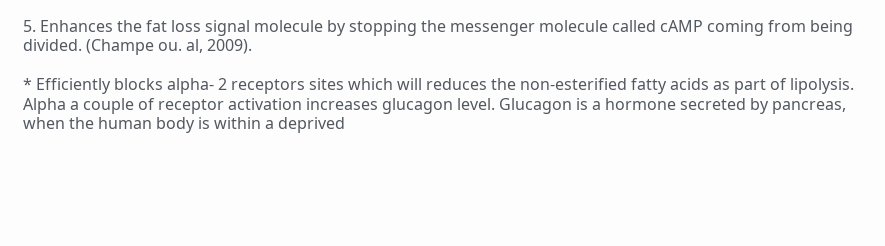5. Enhances the fat loss signal molecule by stopping the messenger molecule called cAMP coming from being divided. (Champe ou. al, 2009).

* Efficiently blocks alpha- 2 receptors sites which will reduces the non-esterified fatty acids as part of lipolysis. Alpha a couple of receptor activation increases glucagon level. Glucagon is a hormone secreted by pancreas, when the human body is within a deprived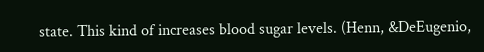state. This kind of increases blood sugar levels. (Henn, &DeEugenio,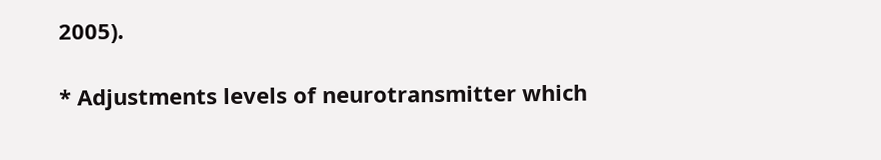2005).

* Adjustments levels of neurotransmitter which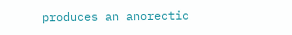produces an anorectic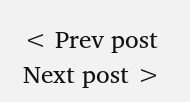< Prev post Next post >